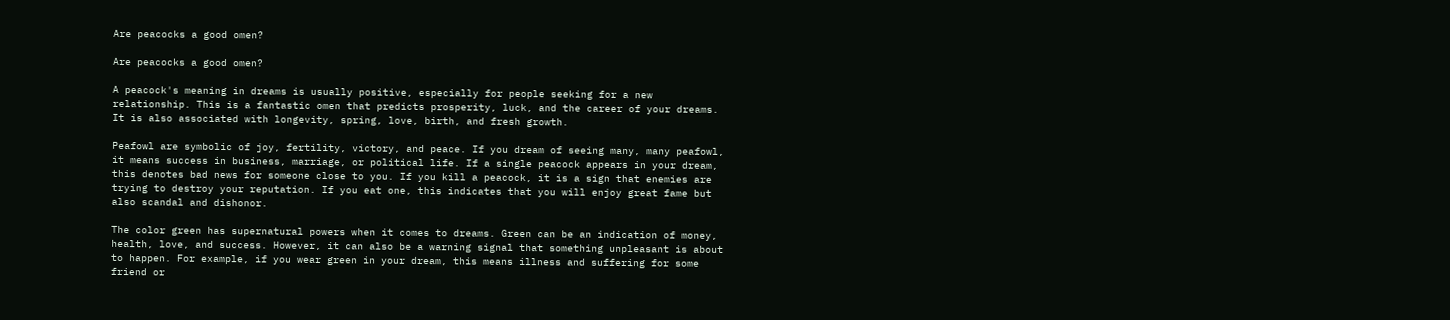Are peacocks a good omen?

Are peacocks a good omen?

A peacock's meaning in dreams is usually positive, especially for people seeking for a new relationship. This is a fantastic omen that predicts prosperity, luck, and the career of your dreams. It is also associated with longevity, spring, love, birth, and fresh growth.

Peafowl are symbolic of joy, fertility, victory, and peace. If you dream of seeing many, many peafowl, it means success in business, marriage, or political life. If a single peacock appears in your dream, this denotes bad news for someone close to you. If you kill a peacock, it is a sign that enemies are trying to destroy your reputation. If you eat one, this indicates that you will enjoy great fame but also scandal and dishonor.

The color green has supernatural powers when it comes to dreams. Green can be an indication of money, health, love, and success. However, it can also be a warning signal that something unpleasant is about to happen. For example, if you wear green in your dream, this means illness and suffering for some friend or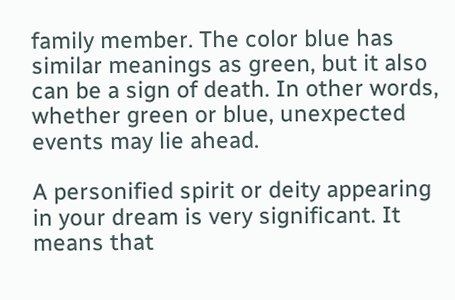family member. The color blue has similar meanings as green, but it also can be a sign of death. In other words, whether green or blue, unexpected events may lie ahead.

A personified spirit or deity appearing in your dream is very significant. It means that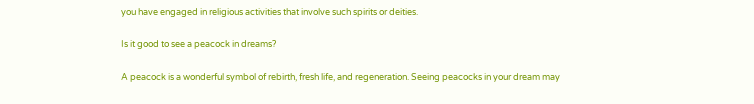you have engaged in religious activities that involve such spirits or deities.

Is it good to see a peacock in dreams?

A peacock is a wonderful symbol of rebirth, fresh life, and regeneration. Seeing peacocks in your dream may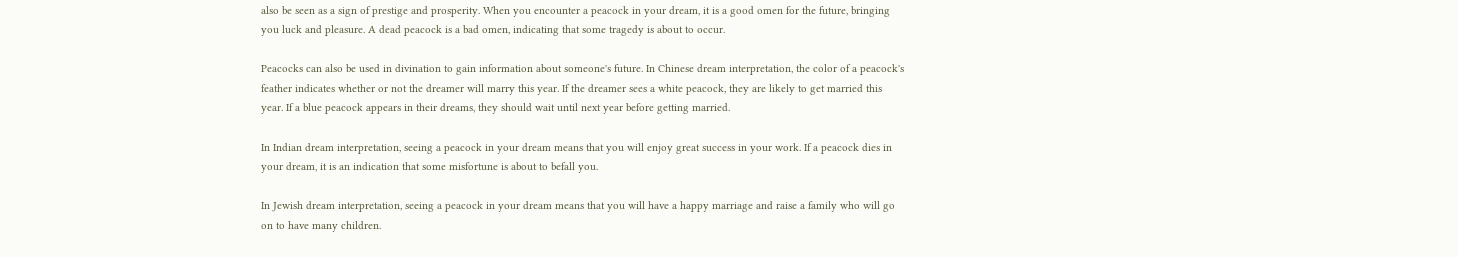also be seen as a sign of prestige and prosperity. When you encounter a peacock in your dream, it is a good omen for the future, bringing you luck and pleasure. A dead peacock is a bad omen, indicating that some tragedy is about to occur.

Peacocks can also be used in divination to gain information about someone's future. In Chinese dream interpretation, the color of a peacock's feather indicates whether or not the dreamer will marry this year. If the dreamer sees a white peacock, they are likely to get married this year. If a blue peacock appears in their dreams, they should wait until next year before getting married.

In Indian dream interpretation, seeing a peacock in your dream means that you will enjoy great success in your work. If a peacock dies in your dream, it is an indication that some misfortune is about to befall you.

In Jewish dream interpretation, seeing a peacock in your dream means that you will have a happy marriage and raise a family who will go on to have many children.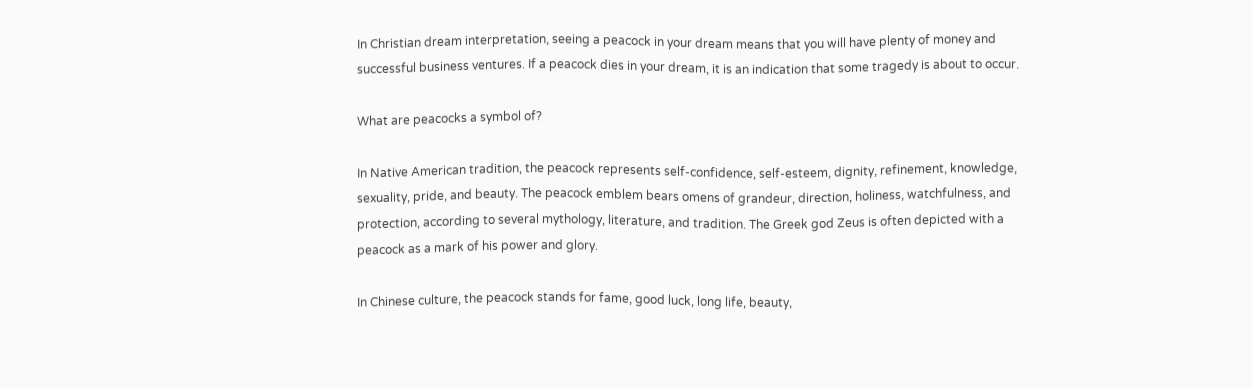In Christian dream interpretation, seeing a peacock in your dream means that you will have plenty of money and successful business ventures. If a peacock dies in your dream, it is an indication that some tragedy is about to occur.

What are peacocks a symbol of?

In Native American tradition, the peacock represents self-confidence, self-esteem, dignity, refinement, knowledge, sexuality, pride, and beauty. The peacock emblem bears omens of grandeur, direction, holiness, watchfulness, and protection, according to several mythology, literature, and tradition. The Greek god Zeus is often depicted with a peacock as a mark of his power and glory.

In Chinese culture, the peacock stands for fame, good luck, long life, beauty,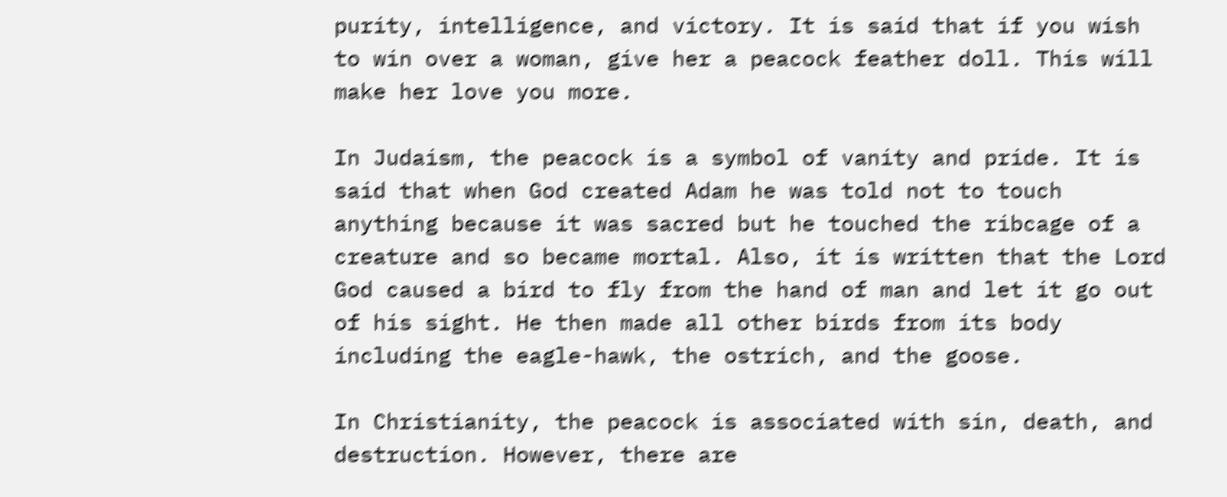purity, intelligence, and victory. It is said that if you wish to win over a woman, give her a peacock feather doll. This will make her love you more.

In Judaism, the peacock is a symbol of vanity and pride. It is said that when God created Adam he was told not to touch anything because it was sacred but he touched the ribcage of a creature and so became mortal. Also, it is written that the Lord God caused a bird to fly from the hand of man and let it go out of his sight. He then made all other birds from its body including the eagle-hawk, the ostrich, and the goose.

In Christianity, the peacock is associated with sin, death, and destruction. However, there are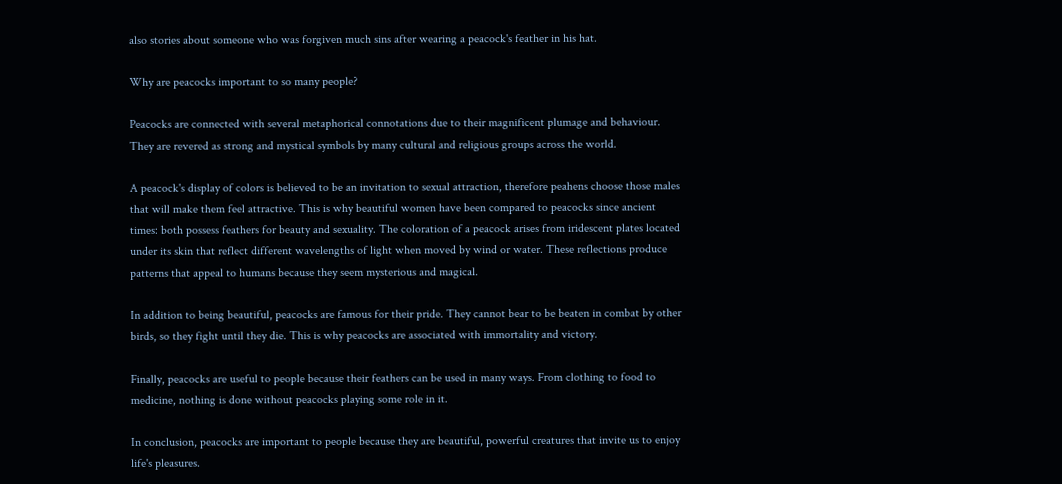also stories about someone who was forgiven much sins after wearing a peacock's feather in his hat.

Why are peacocks important to so many people?

Peacocks are connected with several metaphorical connotations due to their magnificent plumage and behaviour. They are revered as strong and mystical symbols by many cultural and religious groups across the world.

A peacock's display of colors is believed to be an invitation to sexual attraction, therefore peahens choose those males that will make them feel attractive. This is why beautiful women have been compared to peacocks since ancient times: both possess feathers for beauty and sexuality. The coloration of a peacock arises from iridescent plates located under its skin that reflect different wavelengths of light when moved by wind or water. These reflections produce patterns that appeal to humans because they seem mysterious and magical.

In addition to being beautiful, peacocks are famous for their pride. They cannot bear to be beaten in combat by other birds, so they fight until they die. This is why peacocks are associated with immortality and victory.

Finally, peacocks are useful to people because their feathers can be used in many ways. From clothing to food to medicine, nothing is done without peacocks playing some role in it.

In conclusion, peacocks are important to people because they are beautiful, powerful creatures that invite us to enjoy life's pleasures.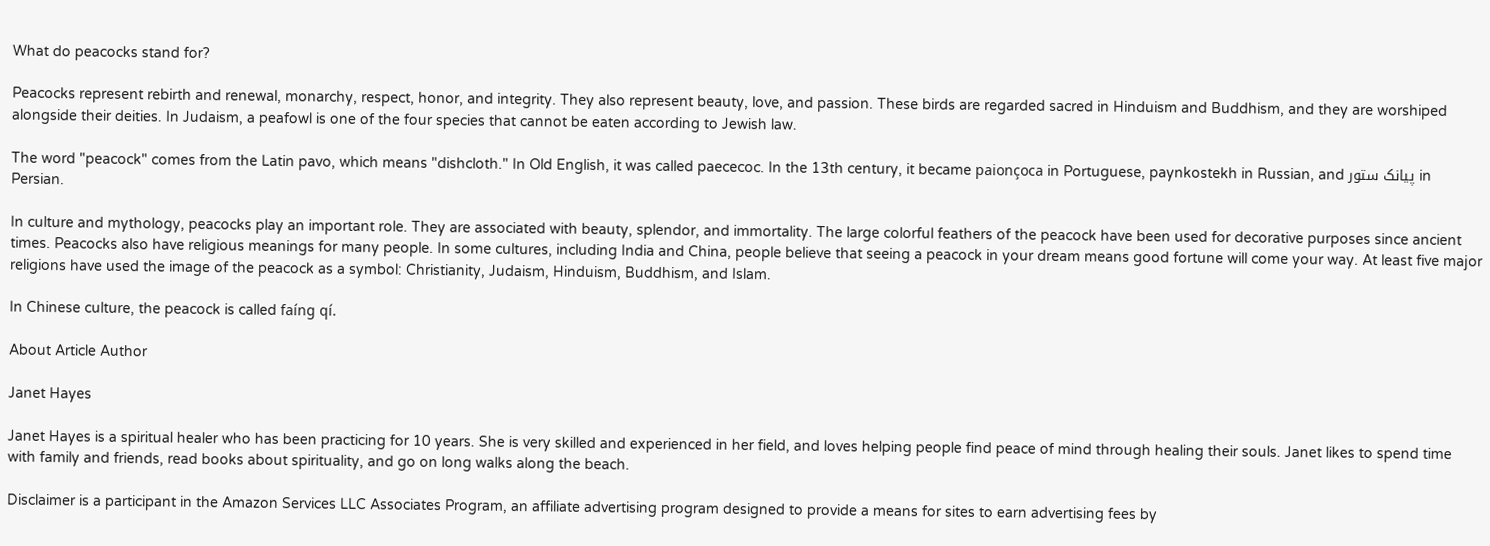What do peacocks stand for?

Peacocks represent rebirth and renewal, monarchy, respect, honor, and integrity. They also represent beauty, love, and passion. These birds are regarded sacred in Hinduism and Buddhism, and they are worshiped alongside their deities. In Judaism, a peafowl is one of the four species that cannot be eaten according to Jewish law.

The word "peacock" comes from the Latin pavo, which means "dishcloth." In Old English, it was called paececoc. In the 13th century, it became paionçoca in Portuguese, paynkostekh in Russian, and پیانک ستور in Persian.

In culture and mythology, peacocks play an important role. They are associated with beauty, splendor, and immortality. The large colorful feathers of the peacock have been used for decorative purposes since ancient times. Peacocks also have religious meanings for many people. In some cultures, including India and China, people believe that seeing a peacock in your dream means good fortune will come your way. At least five major religions have used the image of the peacock as a symbol: Christianity, Judaism, Hinduism, Buddhism, and Islam.

In Chinese culture, the peacock is called faíng qí.

About Article Author

Janet Hayes

Janet Hayes is a spiritual healer who has been practicing for 10 years. She is very skilled and experienced in her field, and loves helping people find peace of mind through healing their souls. Janet likes to spend time with family and friends, read books about spirituality, and go on long walks along the beach.

Disclaimer is a participant in the Amazon Services LLC Associates Program, an affiliate advertising program designed to provide a means for sites to earn advertising fees by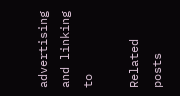advertising and linking to

Related posts